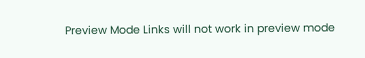Preview Mode Links will not work in preview mode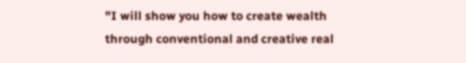"I will show you how to create wealth through conventional and creative real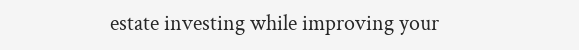estate investing while improving your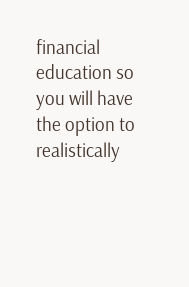financial education so you will have the option to realistically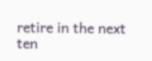retire in the next ten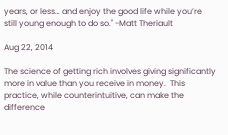years, or less… and enjoy the good life while you’re still young enough to do so." -Matt Theriault

Aug 22, 2014

The science of getting rich involves giving significantly more in value than you receive in money.  This practice, while counterintuitive, can make the difference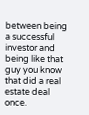between being a successful investor and being like that guy you know that did a real estate deal once.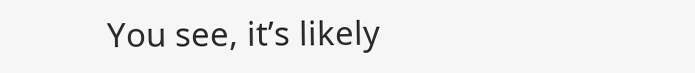You see, it’s likely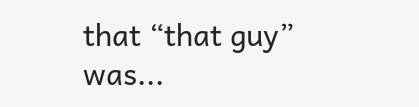that “that guy” was...